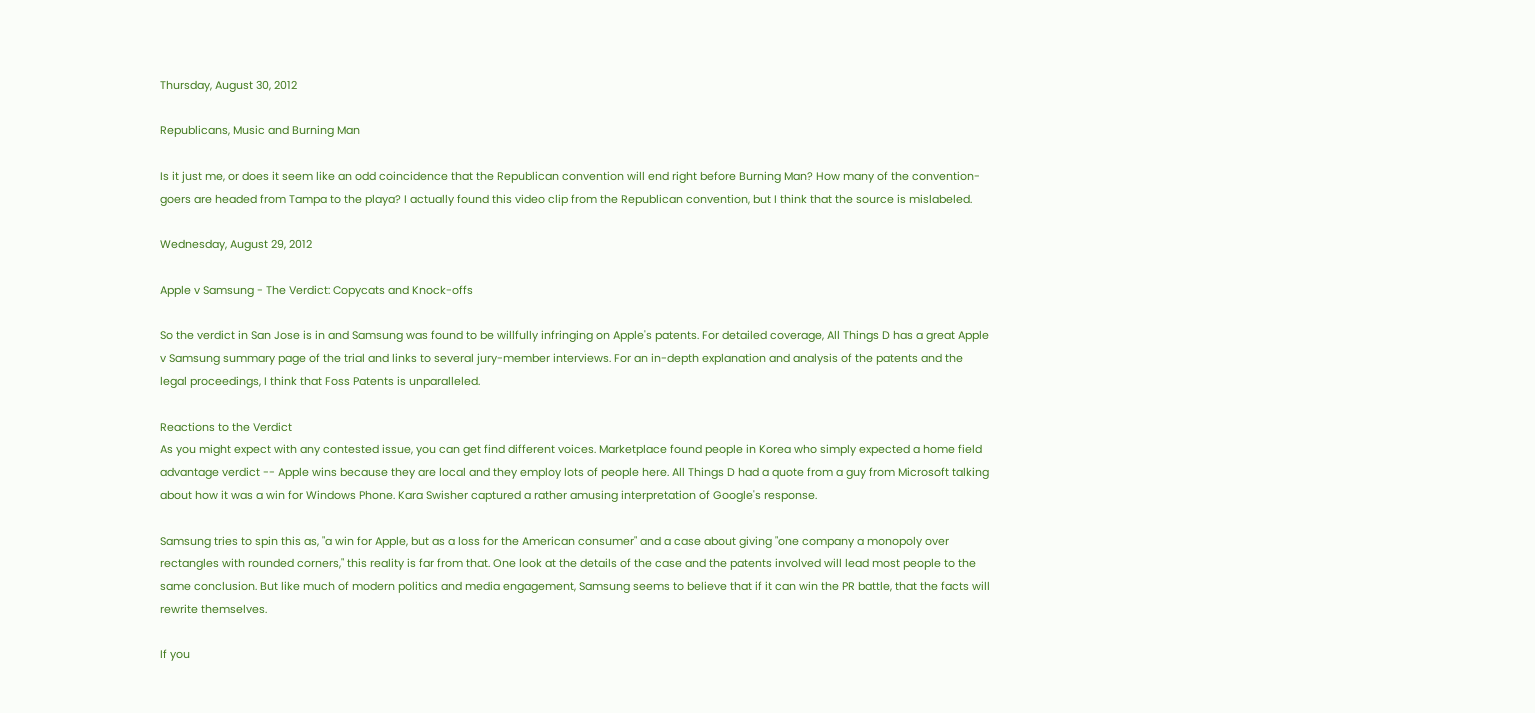Thursday, August 30, 2012

Republicans, Music and Burning Man

Is it just me, or does it seem like an odd coincidence that the Republican convention will end right before Burning Man? How many of the convention-goers are headed from Tampa to the playa? I actually found this video clip from the Republican convention, but I think that the source is mislabeled.

Wednesday, August 29, 2012

Apple v Samsung - The Verdict: Copycats and Knock-offs

So the verdict in San Jose is in and Samsung was found to be willfully infringing on Apple's patents. For detailed coverage, All Things D has a great Apple v Samsung summary page of the trial and links to several jury-member interviews. For an in-depth explanation and analysis of the patents and the legal proceedings, I think that Foss Patents is unparalleled.

Reactions to the Verdict
As you might expect with any contested issue, you can get find different voices. Marketplace found people in Korea who simply expected a home field advantage verdict -- Apple wins because they are local and they employ lots of people here. All Things D had a quote from a guy from Microsoft talking about how it was a win for Windows Phone. Kara Swisher captured a rather amusing interpretation of Google's response.

Samsung tries to spin this as, "a win for Apple, but as a loss for the American consumer" and a case about giving "one company a monopoly over rectangles with rounded corners," this reality is far from that. One look at the details of the case and the patents involved will lead most people to the same conclusion. But like much of modern politics and media engagement, Samsung seems to believe that if it can win the PR battle, that the facts will rewrite themselves.

If you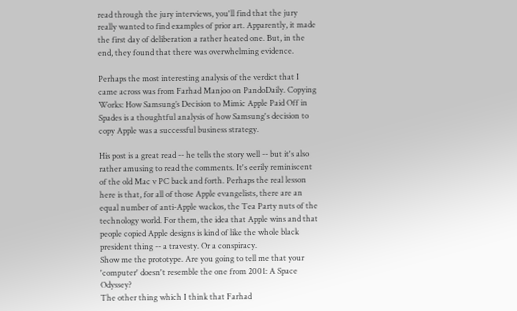read through the jury interviews, you'll find that the jury really wanted to find examples of prior art. Apparently, it made the first day of deliberation a rather heated one. But, in the end, they found that there was overwhelming evidence.

Perhaps the most interesting analysis of the verdict that I came across was from Farhad Manjoo on PandoDaily. Copying Works: How Samsung’s Decision to Mimic Apple Paid Off in Spades is a thoughtful analysis of how Samsung's decision to copy Apple was a successful business strategy.

His post is a great read -- he tells the story well -- but it's also rather amusing to read the comments. It's eerily reminiscent of the old Mac v PC back and forth. Perhaps the real lesson here is that, for all of those Apple evangelists, there are an equal number of anti-Apple wackos, the Tea Party nuts of the technology world. For them, the idea that Apple wins and that people copied Apple designs is kind of like the whole black president thing -- a travesty. Or a conspiracy.
Show me the prototype. Are you going to tell me that your 'computer' doesn't resemble the one from 2001: A Space Odyssey?
The other thing which I think that Farhad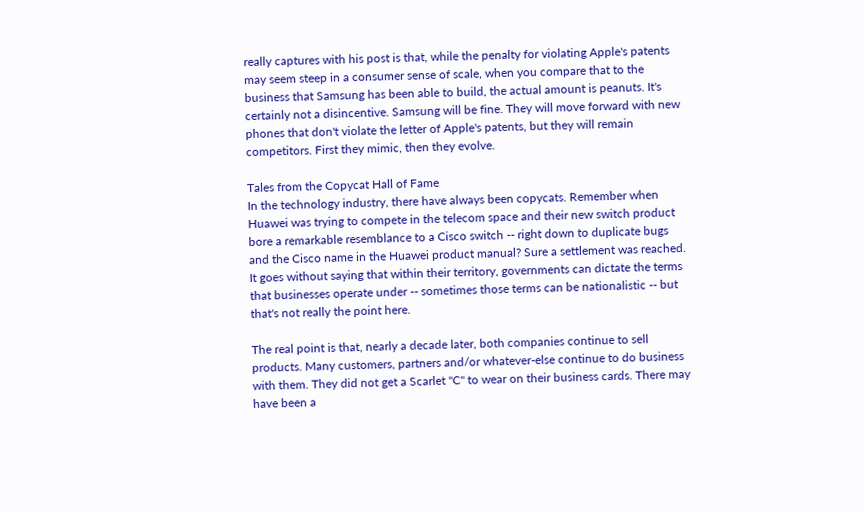really captures with his post is that, while the penalty for violating Apple's patents may seem steep in a consumer sense of scale, when you compare that to the business that Samsung has been able to build, the actual amount is peanuts. It's certainly not a disincentive. Samsung will be fine. They will move forward with new phones that don't violate the letter of Apple's patents, but they will remain competitors. First they mimic, then they evolve.

Tales from the Copycat Hall of Fame
In the technology industry, there have always been copycats. Remember when Huawei was trying to compete in the telecom space and their new switch product bore a remarkable resemblance to a Cisco switch -- right down to duplicate bugs and the Cisco name in the Huawei product manual? Sure a settlement was reached. It goes without saying that within their territory, governments can dictate the terms that businesses operate under -- sometimes those terms can be nationalistic -- but that's not really the point here.

The real point is that, nearly a decade later, both companies continue to sell products. Many customers, partners and/or whatever-else continue to do business with them. They did not get a Scarlet "C" to wear on their business cards. There may have been a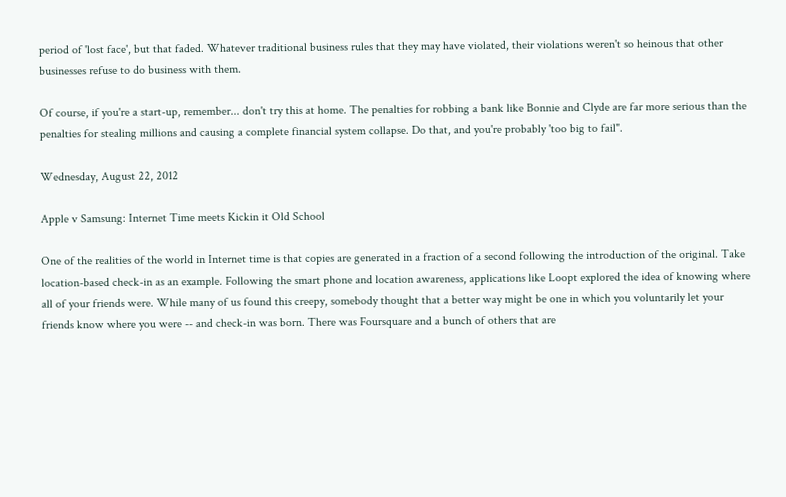period of 'lost face', but that faded. Whatever traditional business rules that they may have violated, their violations weren't so heinous that other businesses refuse to do business with them.

Of course, if you're a start-up, remember... don't try this at home. The penalties for robbing a bank like Bonnie and Clyde are far more serious than the penalties for stealing millions and causing a complete financial system collapse. Do that, and you're probably 'too big to fail".

Wednesday, August 22, 2012

Apple v Samsung: Internet Time meets Kickin it Old School

One of the realities of the world in Internet time is that copies are generated in a fraction of a second following the introduction of the original. Take location-based check-in as an example. Following the smart phone and location awareness, applications like Loopt explored the idea of knowing where all of your friends were. While many of us found this creepy, somebody thought that a better way might be one in which you voluntarily let your friends know where you were -- and check-in was born. There was Foursquare and a bunch of others that are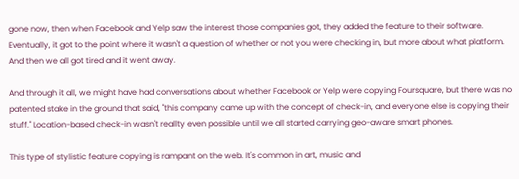gone now, then when Facebook and Yelp saw the interest those companies got, they added the feature to their software. Eventually, it got to the point where it wasn't a question of whether or not you were checking in, but more about what platform. And then we all got tired and it went away.

And through it all, we might have had conversations about whether Facebook or Yelp were copying Foursquare, but there was no patented stake in the ground that said, "this company came up with the concept of check-in, and everyone else is copying their stuff." Location-based check-in wasn't reallty even possible until we all started carrying geo-aware smart phones.

This type of stylistic feature copying is rampant on the web. It's common in art, music and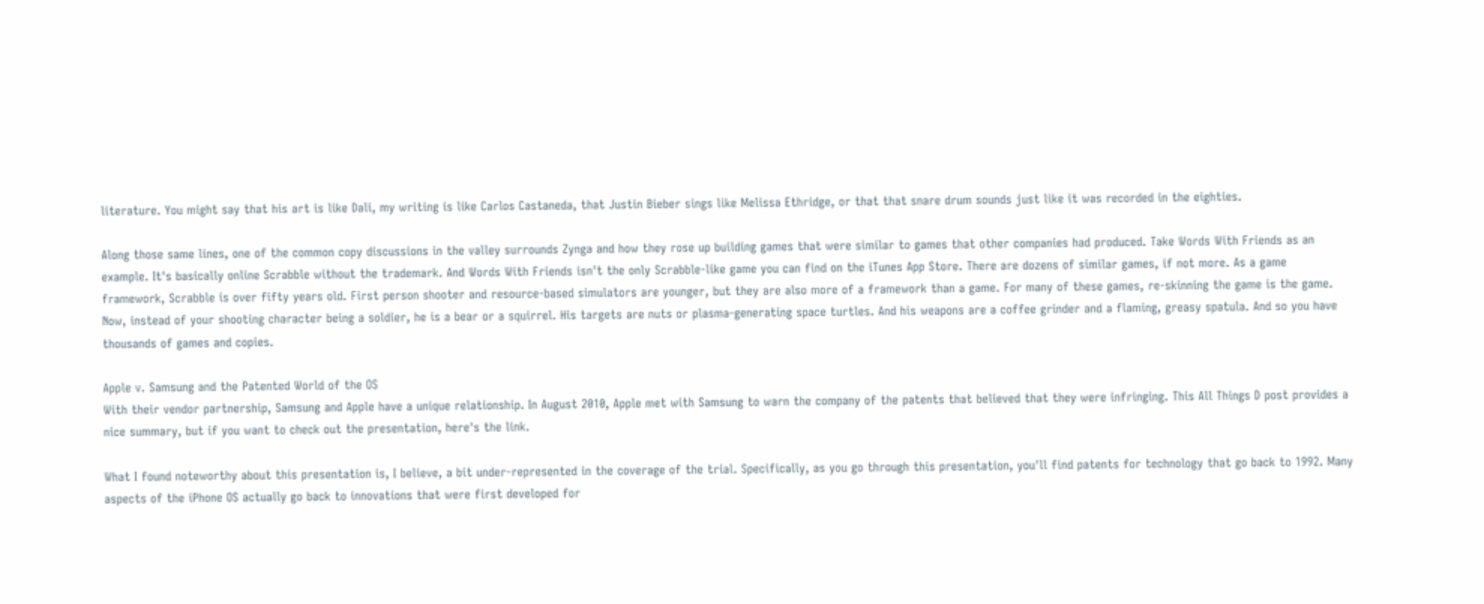literature. You might say that his art is like Dali, my writing is like Carlos Castaneda, that Justin Bieber sings like Melissa Ethridge, or that that snare drum sounds just like it was recorded in the eighties.

Along those same lines, one of the common copy discussions in the valley surrounds Zynga and how they rose up building games that were similar to games that other companies had produced. Take Words With Friends as an example. It's basically online Scrabble without the trademark. And Words With Friends isn't the only Scrabble-like game you can find on the iTunes App Store. There are dozens of similar games, if not more. As a game framework, Scrabble is over fifty years old. First person shooter and resource-based simulators are younger, but they are also more of a framework than a game. For many of these games, re-skinning the game is the game. Now, instead of your shooting character being a soldier, he is a bear or a squirrel. His targets are nuts or plasma-generating space turtles. And his weapons are a coffee grinder and a flaming, greasy spatula. And so you have thousands of games and copies.

Apple v. Samsung and the Patented World of the OS
With their vendor partnership, Samsung and Apple have a unique relationship. In August 2010, Apple met with Samsung to warn the company of the patents that believed that they were infringing. This All Things D post provides a nice summary, but if you want to check out the presentation, here's the link.

What I found noteworthy about this presentation is, I believe, a bit under-represented in the coverage of the trial. Specifically, as you go through this presentation, you'll find patents for technology that go back to 1992. Many aspects of the iPhone OS actually go back to innovations that were first developed for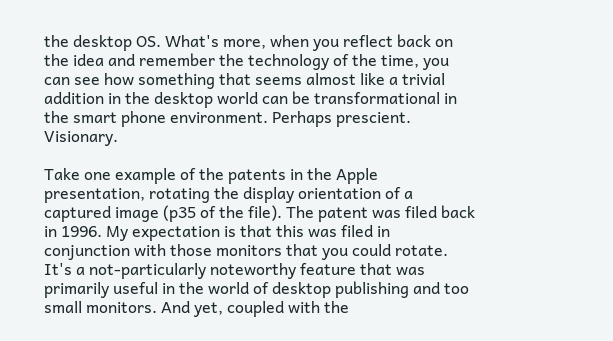the desktop OS. What's more, when you reflect back on the idea and remember the technology of the time, you can see how something that seems almost like a trivial addition in the desktop world can be transformational in the smart phone environment. Perhaps prescient. Visionary.

Take one example of the patents in the Apple presentation, rotating the display orientation of a captured image (p35 of the file). The patent was filed back in 1996. My expectation is that this was filed in conjunction with those monitors that you could rotate. It's a not-particularly noteworthy feature that was primarily useful in the world of desktop publishing and too small monitors. And yet, coupled with the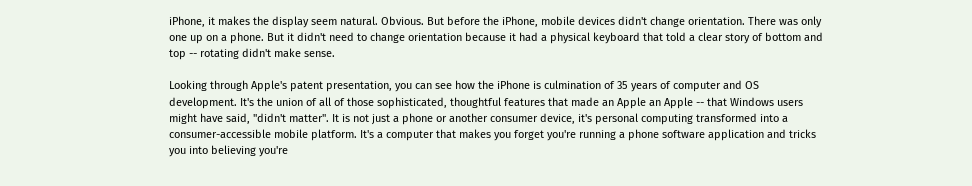iPhone, it makes the display seem natural. Obvious. But before the iPhone, mobile devices didn't change orientation. There was only one up on a phone. But it didn't need to change orientation because it had a physical keyboard that told a clear story of bottom and top -- rotating didn't make sense.

Looking through Apple's patent presentation, you can see how the iPhone is culmination of 35 years of computer and OS development. It's the union of all of those sophisticated, thoughtful features that made an Apple an Apple -- that Windows users might have said, "didn't matter". It is not just a phone or another consumer device, it's personal computing transformed into a consumer-accessible mobile platform. It's a computer that makes you forget you're running a phone software application and tricks you into believing you're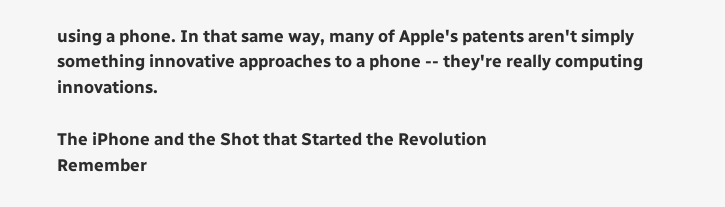using a phone. In that same way, many of Apple's patents aren't simply something innovative approaches to a phone -- they're really computing innovations.

The iPhone and the Shot that Started the Revolution
Remember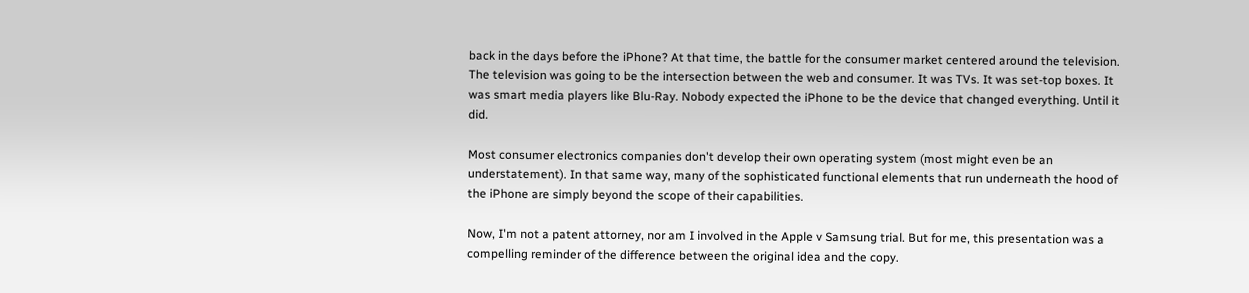back in the days before the iPhone? At that time, the battle for the consumer market centered around the television. The television was going to be the intersection between the web and consumer. It was TVs. It was set-top boxes. It was smart media players like Blu-Ray. Nobody expected the iPhone to be the device that changed everything. Until it did.

Most consumer electronics companies don't develop their own operating system (most might even be an understatement). In that same way, many of the sophisticated functional elements that run underneath the hood of the iPhone are simply beyond the scope of their capabilities.

Now, I'm not a patent attorney, nor am I involved in the Apple v Samsung trial. But for me, this presentation was a compelling reminder of the difference between the original idea and the copy.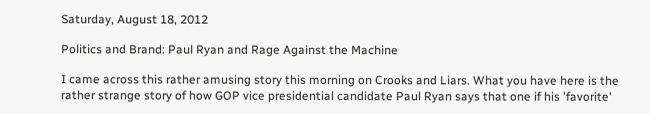Saturday, August 18, 2012

Politics and Brand: Paul Ryan and Rage Against the Machine

I came across this rather amusing story this morning on Crooks and Liars. What you have here is the rather strange story of how GOP vice presidential candidate Paul Ryan says that one if his 'favorite'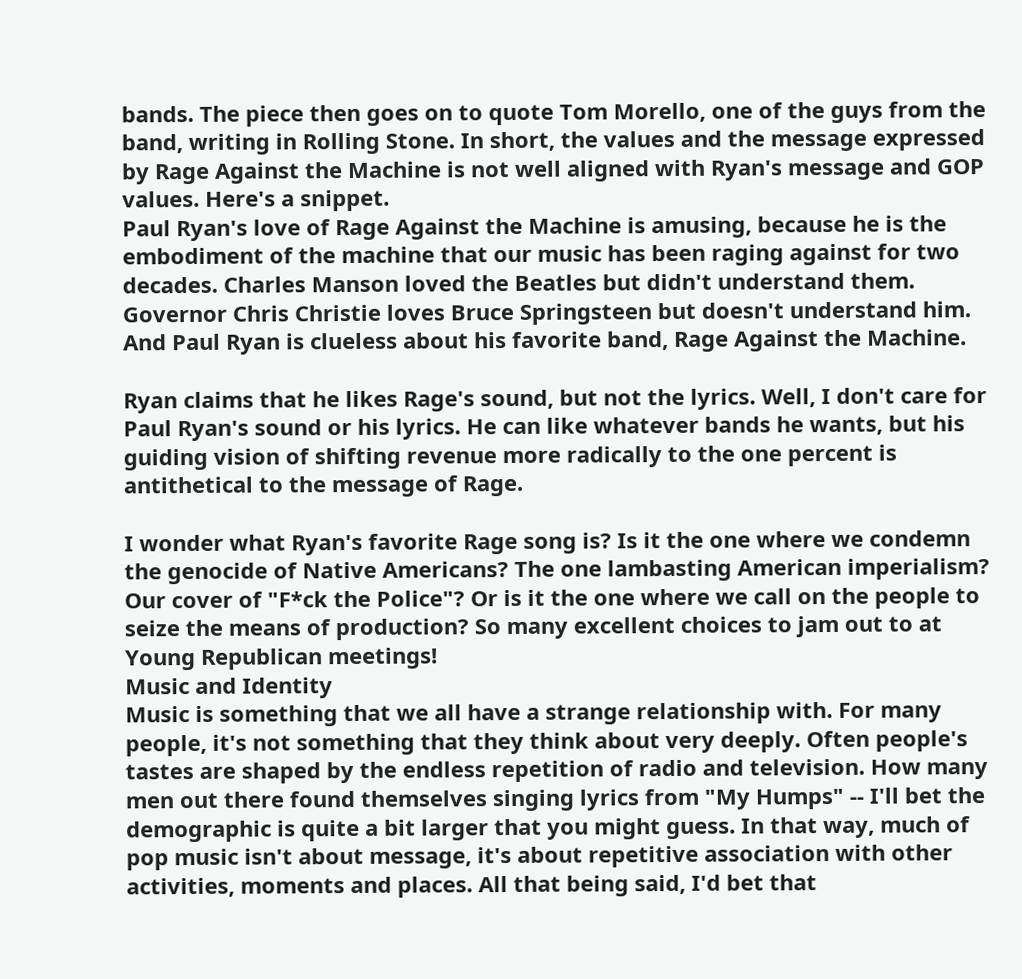bands. The piece then goes on to quote Tom Morello, one of the guys from the band, writing in Rolling Stone. In short, the values and the message expressed by Rage Against the Machine is not well aligned with Ryan's message and GOP values. Here's a snippet.
Paul Ryan's love of Rage Against the Machine is amusing, because he is the embodiment of the machine that our music has been raging against for two decades. Charles Manson loved the Beatles but didn't understand them. Governor Chris Christie loves Bruce Springsteen but doesn't understand him. And Paul Ryan is clueless about his favorite band, Rage Against the Machine.

Ryan claims that he likes Rage's sound, but not the lyrics. Well, I don't care for Paul Ryan's sound or his lyrics. He can like whatever bands he wants, but his guiding vision of shifting revenue more radically to the one percent is antithetical to the message of Rage.

I wonder what Ryan's favorite Rage song is? Is it the one where we condemn the genocide of Native Americans? The one lambasting American imperialism? Our cover of "F*ck the Police"? Or is it the one where we call on the people to seize the means of production? So many excellent choices to jam out to at Young Republican meetings!
Music and Identity
Music is something that we all have a strange relationship with. For many people, it's not something that they think about very deeply. Often people's tastes are shaped by the endless repetition of radio and television. How many men out there found themselves singing lyrics from "My Humps" -- I'll bet the demographic is quite a bit larger that you might guess. In that way, much of pop music isn't about message, it's about repetitive association with other activities, moments and places. All that being said, I'd bet that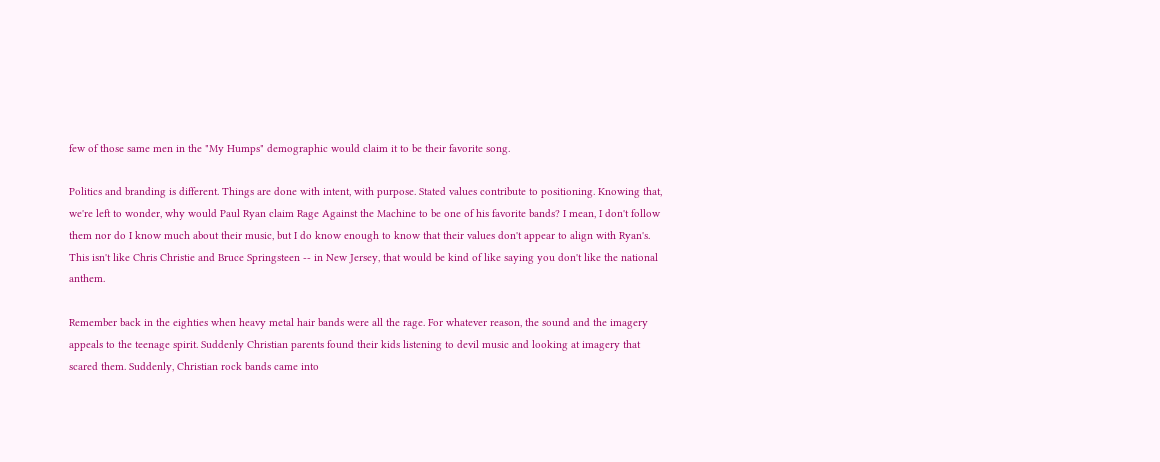few of those same men in the "My Humps" demographic would claim it to be their favorite song.

Politics and branding is different. Things are done with intent, with purpose. Stated values contribute to positioning. Knowing that, we're left to wonder, why would Paul Ryan claim Rage Against the Machine to be one of his favorite bands? I mean, I don't follow them nor do I know much about their music, but I do know enough to know that their values don't appear to align with Ryan's. This isn't like Chris Christie and Bruce Springsteen -- in New Jersey, that would be kind of like saying you don't like the national anthem.

Remember back in the eighties when heavy metal hair bands were all the rage. For whatever reason, the sound and the imagery appeals to the teenage spirit. Suddenly Christian parents found their kids listening to devil music and looking at imagery that scared them. Suddenly, Christian rock bands came into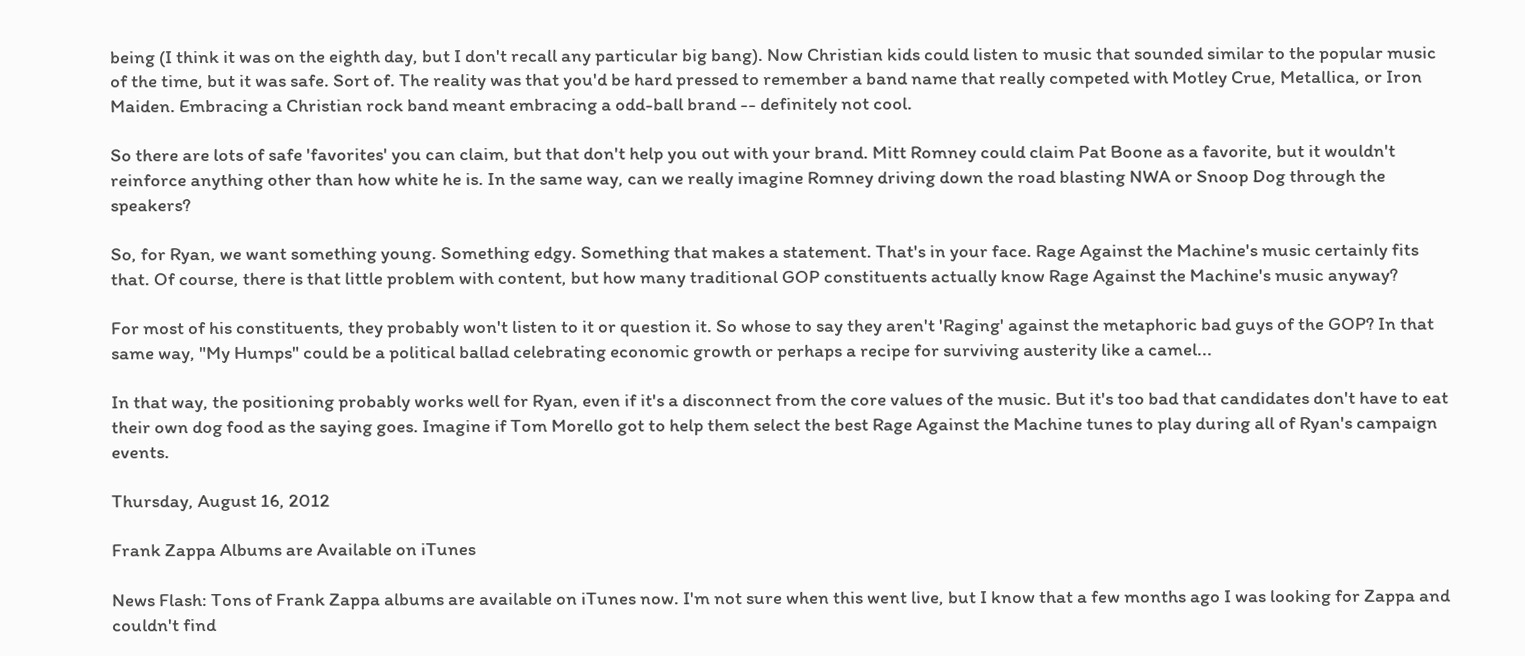being (I think it was on the eighth day, but I don't recall any particular big bang). Now Christian kids could listen to music that sounded similar to the popular music of the time, but it was safe. Sort of. The reality was that you'd be hard pressed to remember a band name that really competed with Motley Crue, Metallica, or Iron Maiden. Embracing a Christian rock band meant embracing a odd-ball brand -- definitely not cool.

So there are lots of safe 'favorites' you can claim, but that don't help you out with your brand. Mitt Romney could claim Pat Boone as a favorite, but it wouldn't reinforce anything other than how white he is. In the same way, can we really imagine Romney driving down the road blasting NWA or Snoop Dog through the speakers?

So, for Ryan, we want something young. Something edgy. Something that makes a statement. That's in your face. Rage Against the Machine's music certainly fits that. Of course, there is that little problem with content, but how many traditional GOP constituents actually know Rage Against the Machine's music anyway?

For most of his constituents, they probably won't listen to it or question it. So whose to say they aren't 'Raging' against the metaphoric bad guys of the GOP? In that same way, "My Humps" could be a political ballad celebrating economic growth or perhaps a recipe for surviving austerity like a camel...

In that way, the positioning probably works well for Ryan, even if it's a disconnect from the core values of the music. But it's too bad that candidates don't have to eat their own dog food as the saying goes. Imagine if Tom Morello got to help them select the best Rage Against the Machine tunes to play during all of Ryan's campaign events.

Thursday, August 16, 2012

Frank Zappa Albums are Available on iTunes

News Flash: Tons of Frank Zappa albums are available on iTunes now. I'm not sure when this went live, but I know that a few months ago I was looking for Zappa and couldn't find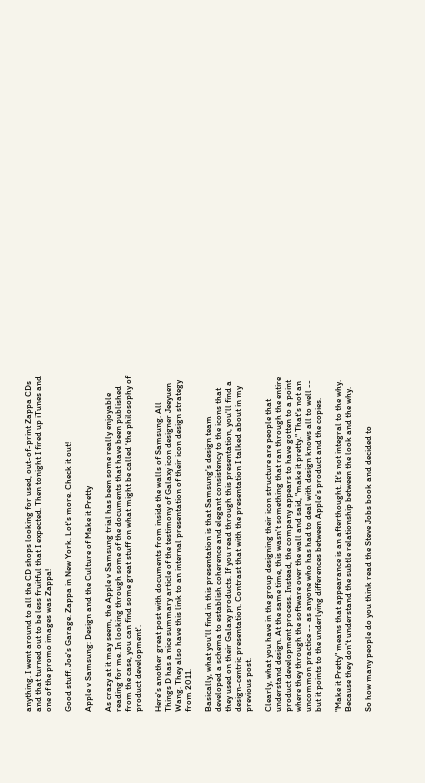anything. I went around to all the CD shops looking for used, out-of-print Zappa CDs and that turned out to be less fruitful that I expected. Then tonight I fired up iTunes and one of the promo images was Zappa!

Good stuff. Joe's Garage. Zappa in New York. Lot's more. Check it out!

Apple v Samsung: Design and the Culture of Make it Pretty

As crazy at it may seem, the Apple v Samsung trial has been some really enjoyable reading for me. In looking through some of the documents that have been published from the case, you can find some great stuff on what might be called 'the philosophy of product development'.

Here's another great post with documents from inside the walls of Samsung. All Things D has a nice summary article of the testimony of Galaxy icon designer Jeeyuen Wang. They also have this link to an internal presentation of their icon design strategy from 2011.

Basically, what you'll find in this presentation is that Samsung's design team developed a schema to establish coherence and elegant consistency to the icons that they used on their Galaxy products. If you read through this presentation, you'll find a design-centric presentation. Contrast that with the presentation I talked about in my previous post.

Clearly, what you have in the group designing their icon structure are people that understand design. At the same time, this wasn't something that ran through the entire product development process. Instead, the company appears to have gotten to a point where they through the software over the wall and said, "make it pretty." That's not an uncommon practice -- as anyone who has had to deal with design knows all to well -- but it points to the underlying differences between Apple's product and the copies.

"Make it Pretty" means that appearance is an afterthought. It's not integral to the why. Because they don't understand the subtle relationship between the look and the why.

So how many people do you think read the Steve Jobs book and decided to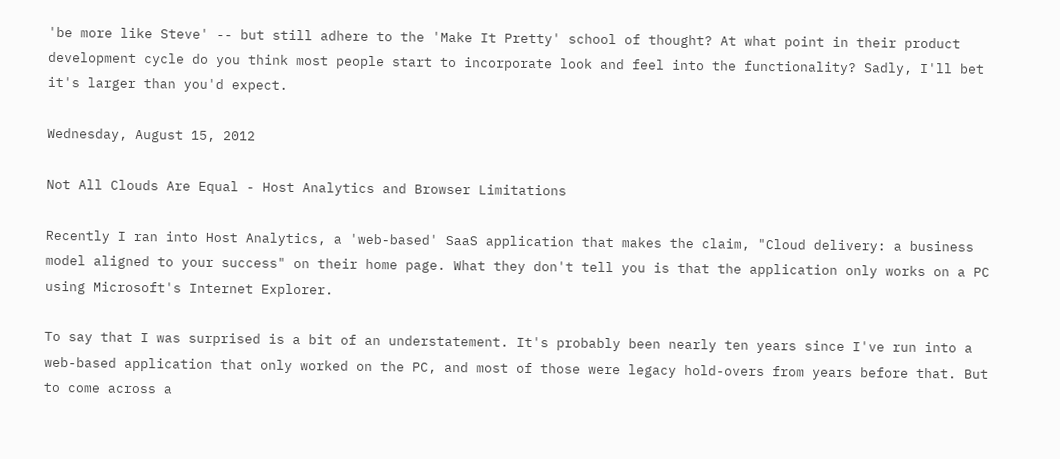'be more like Steve' -- but still adhere to the 'Make It Pretty' school of thought? At what point in their product development cycle do you think most people start to incorporate look and feel into the functionality? Sadly, I'll bet it's larger than you'd expect.

Wednesday, August 15, 2012

Not All Clouds Are Equal - Host Analytics and Browser Limitations

Recently I ran into Host Analytics, a 'web-based' SaaS application that makes the claim, "Cloud delivery: a business model aligned to your success" on their home page. What they don't tell you is that the application only works on a PC using Microsoft's Internet Explorer.

To say that I was surprised is a bit of an understatement. It's probably been nearly ten years since I've run into a web-based application that only worked on the PC, and most of those were legacy hold-overs from years before that. But to come across a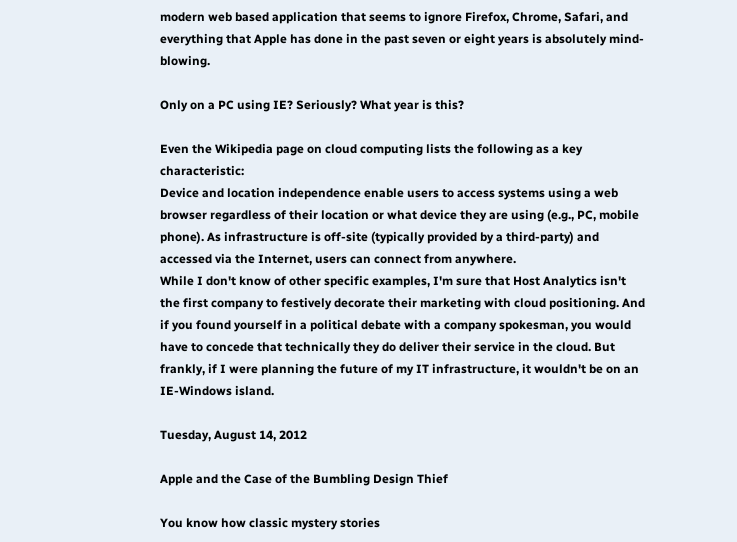modern web based application that seems to ignore Firefox, Chrome, Safari, and everything that Apple has done in the past seven or eight years is absolutely mind-blowing.

Only on a PC using IE? Seriously? What year is this?

Even the Wikipedia page on cloud computing lists the following as a key characteristic:
Device and location independence enable users to access systems using a web browser regardless of their location or what device they are using (e.g., PC, mobile phone). As infrastructure is off-site (typically provided by a third-party) and accessed via the Internet, users can connect from anywhere.
While I don't know of other specific examples, I'm sure that Host Analytics isn't the first company to festively decorate their marketing with cloud positioning. And if you found yourself in a political debate with a company spokesman, you would have to concede that technically they do deliver their service in the cloud. But frankly, if I were planning the future of my IT infrastructure, it wouldn't be on an IE-Windows island.

Tuesday, August 14, 2012

Apple and the Case of the Bumbling Design Thief

You know how classic mystery stories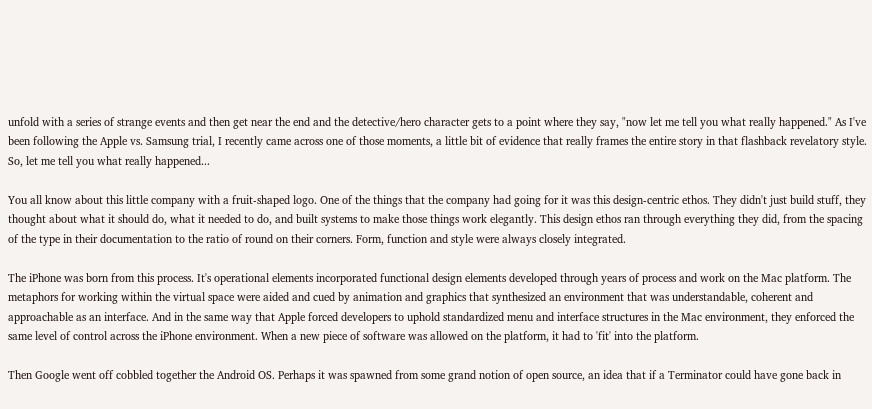unfold with a series of strange events and then get near the end and the detective/hero character gets to a point where they say, "now let me tell you what really happened." As I've been following the Apple vs. Samsung trial, I recently came across one of those moments, a little bit of evidence that really frames the entire story in that flashback revelatory style. So, let me tell you what really happened...

You all know about this little company with a fruit-shaped logo. One of the things that the company had going for it was this design-centric ethos. They didn't just build stuff, they thought about what it should do, what it needed to do, and built systems to make those things work elegantly. This design ethos ran through everything they did, from the spacing of the type in their documentation to the ratio of round on their corners. Form, function and style were always closely integrated.

The iPhone was born from this process. It's operational elements incorporated functional design elements developed through years of process and work on the Mac platform. The metaphors for working within the virtual space were aided and cued by animation and graphics that synthesized an environment that was understandable, coherent and approachable as an interface. And in the same way that Apple forced developers to uphold standardized menu and interface structures in the Mac environment, they enforced the same level of control across the iPhone environment. When a new piece of software was allowed on the platform, it had to 'fit' into the platform.

Then Google went off cobbled together the Android OS. Perhaps it was spawned from some grand notion of open source, an idea that if a Terminator could have gone back in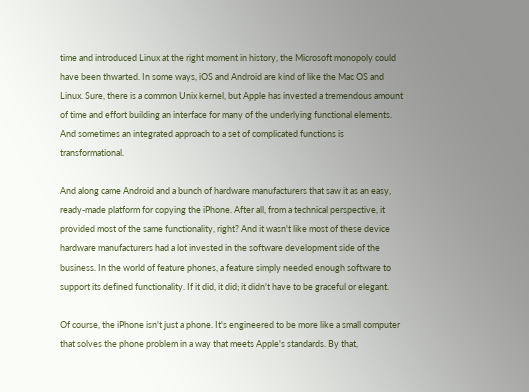time and introduced Linux at the right moment in history, the Microsoft monopoly could have been thwarted. In some ways, iOS and Android are kind of like the Mac OS and Linux. Sure, there is a common Unix kernel, but Apple has invested a tremendous amount of time and effort building an interface for many of the underlying functional elements. And sometimes an integrated approach to a set of complicated functions is transformational.

And along came Android and a bunch of hardware manufacturers that saw it as an easy, ready-made platform for copying the iPhone. After all, from a technical perspective, it provided most of the same functionality, right? And it wasn't like most of these device hardware manufacturers had a lot invested in the software development side of the business. In the world of feature phones, a feature simply needed enough software to support its defined functionality. If it did, it did; it didn't have to be graceful or elegant.

Of course, the iPhone isn't just a phone. It's engineered to be more like a small computer that solves the phone problem in a way that meets Apple's standards. By that,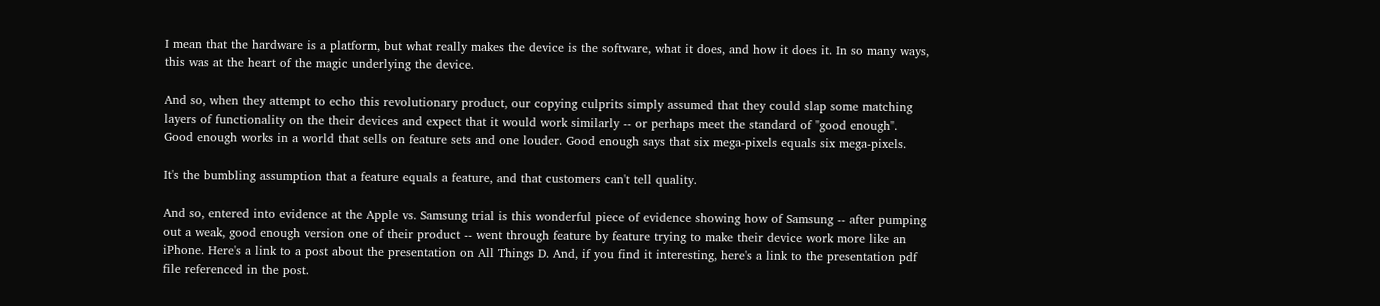I mean that the hardware is a platform, but what really makes the device is the software, what it does, and how it does it. In so many ways, this was at the heart of the magic underlying the device.

And so, when they attempt to echo this revolutionary product, our copying culprits simply assumed that they could slap some matching layers of functionality on the their devices and expect that it would work similarly -- or perhaps meet the standard of "good enough". Good enough works in a world that sells on feature sets and one louder. Good enough says that six mega-pixels equals six mega-pixels.

It's the bumbling assumption that a feature equals a feature, and that customers can't tell quality.

And so, entered into evidence at the Apple vs. Samsung trial is this wonderful piece of evidence showing how of Samsung -- after pumping out a weak, good enough version one of their product -- went through feature by feature trying to make their device work more like an iPhone. Here's a link to a post about the presentation on All Things D. And, if you find it interesting, here's a link to the presentation pdf file referenced in the post.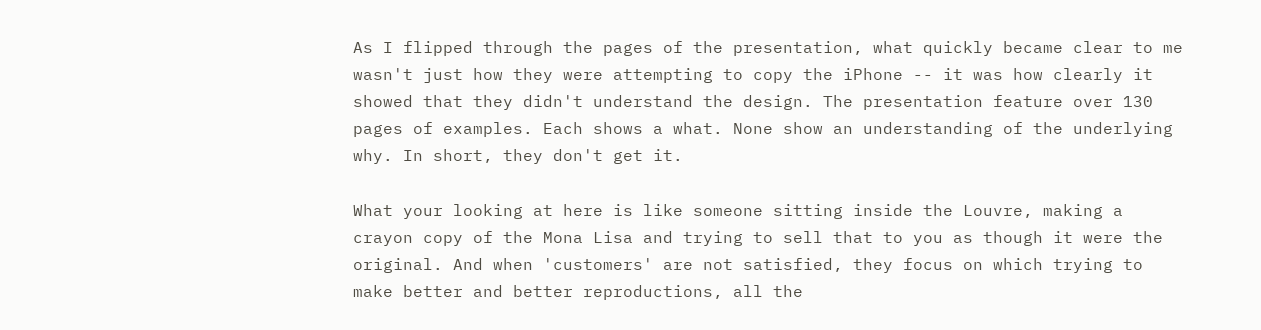As I flipped through the pages of the presentation, what quickly became clear to me wasn't just how they were attempting to copy the iPhone -- it was how clearly it showed that they didn't understand the design. The presentation feature over 130 pages of examples. Each shows a what. None show an understanding of the underlying why. In short, they don't get it.

What your looking at here is like someone sitting inside the Louvre, making a crayon copy of the Mona Lisa and trying to sell that to you as though it were the original. And when 'customers' are not satisfied, they focus on which trying to make better and better reproductions, all the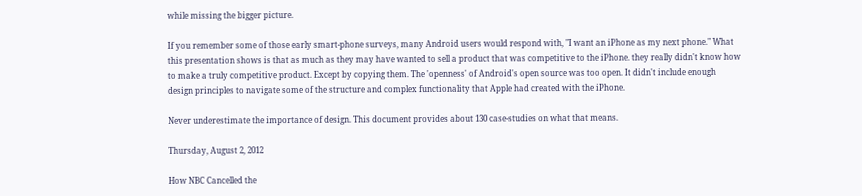while missing the bigger picture.

If you remember some of those early smart-phone surveys, many Android users would respond with, "I want an iPhone as my next phone." What this presentation shows is that as much as they may have wanted to sell a product that was competitive to the iPhone. they really didn't know how to make a truly competitive product. Except by copying them. The 'openness' of Android's open source was too open. It didn't include enough design principles to navigate some of the structure and complex functionality that Apple had created with the iPhone.

Never underestimate the importance of design. This document provides about 130 case-studies on what that means.

Thursday, August 2, 2012

How NBC Cancelled the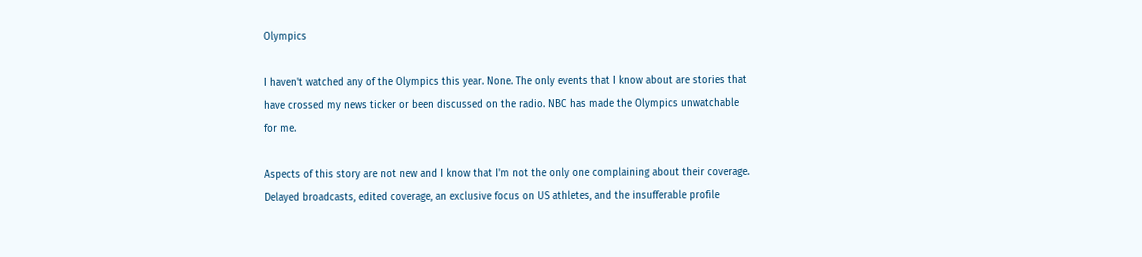Olympics

I haven't watched any of the Olympics this year. None. The only events that I know about are stories that have crossed my news ticker or been discussed on the radio. NBC has made the Olympics unwatchable for me.

Aspects of this story are not new and I know that I'm not the only one complaining about their coverage. Delayed broadcasts, edited coverage, an exclusive focus on US athletes, and the insufferable profile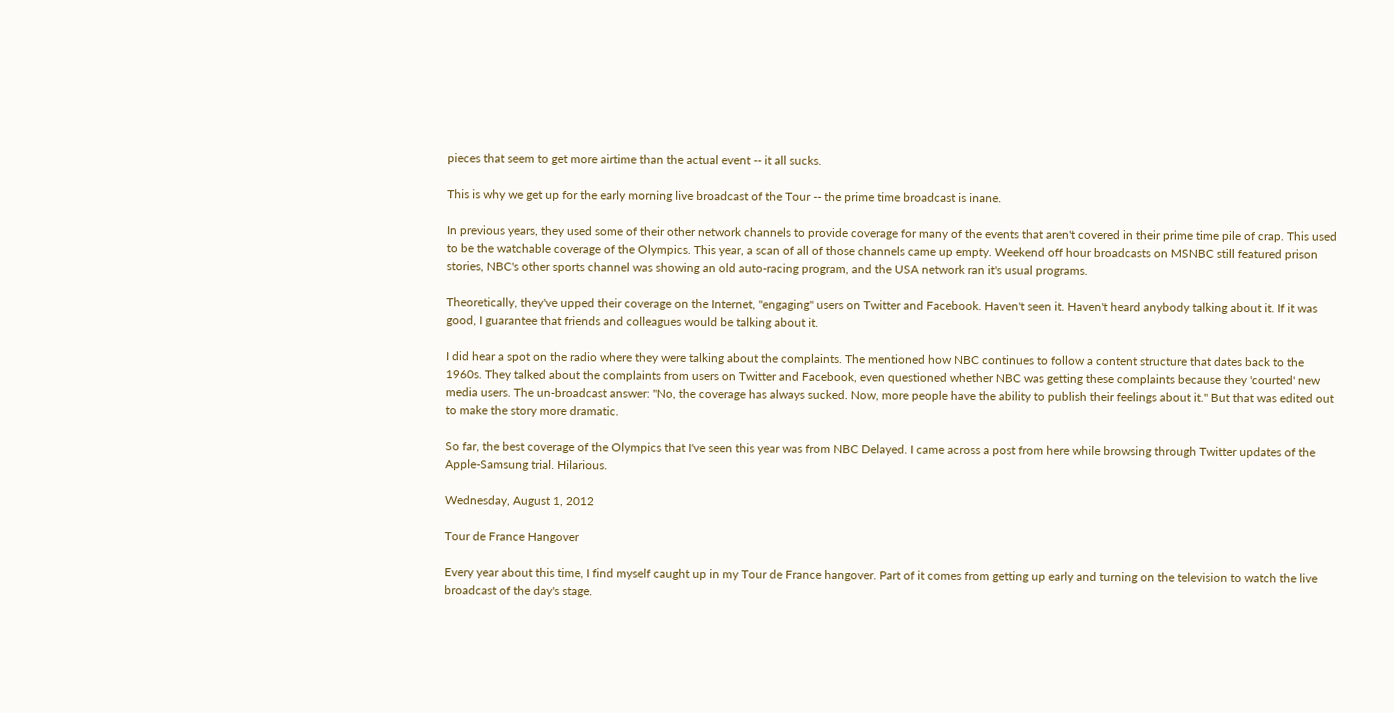pieces that seem to get more airtime than the actual event -- it all sucks.

This is why we get up for the early morning live broadcast of the Tour -- the prime time broadcast is inane.

In previous years, they used some of their other network channels to provide coverage for many of the events that aren't covered in their prime time pile of crap. This used to be the watchable coverage of the Olympics. This year, a scan of all of those channels came up empty. Weekend off hour broadcasts on MSNBC still featured prison stories, NBC's other sports channel was showing an old auto-racing program, and the USA network ran it's usual programs.

Theoretically, they've upped their coverage on the Internet, "engaging" users on Twitter and Facebook. Haven't seen it. Haven't heard anybody talking about it. If it was good, I guarantee that friends and colleagues would be talking about it.

I did hear a spot on the radio where they were talking about the complaints. The mentioned how NBC continues to follow a content structure that dates back to the 1960s. They talked about the complaints from users on Twitter and Facebook, even questioned whether NBC was getting these complaints because they 'courted' new media users. The un-broadcast answer: "No, the coverage has always sucked. Now, more people have the ability to publish their feelings about it." But that was edited out to make the story more dramatic.

So far, the best coverage of the Olympics that I've seen this year was from NBC Delayed. I came across a post from here while browsing through Twitter updates of the Apple-Samsung trial. Hilarious.

Wednesday, August 1, 2012

Tour de France Hangover

Every year about this time, I find myself caught up in my Tour de France hangover. Part of it comes from getting up early and turning on the television to watch the live broadcast of the day's stage.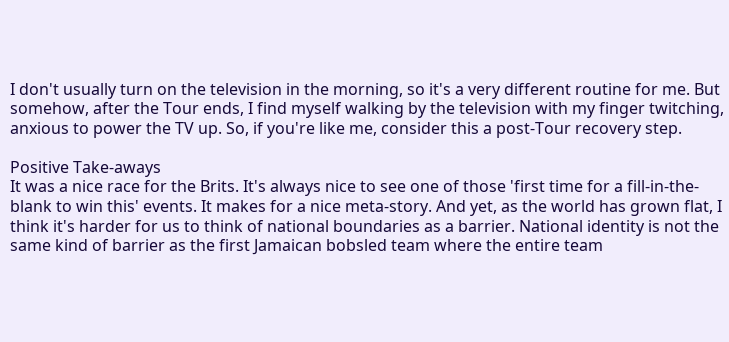I don't usually turn on the television in the morning, so it's a very different routine for me. But somehow, after the Tour ends, I find myself walking by the television with my finger twitching, anxious to power the TV up. So, if you're like me, consider this a post-Tour recovery step.

Positive Take-aways
It was a nice race for the Brits. It's always nice to see one of those 'first time for a fill-in-the-blank to win this' events. It makes for a nice meta-story. And yet, as the world has grown flat, I think it's harder for us to think of national boundaries as a barrier. National identity is not the same kind of barrier as the first Jamaican bobsled team where the entire team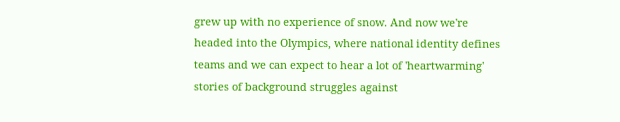grew up with no experience of snow. And now we're headed into the Olympics, where national identity defines teams and we can expect to hear a lot of 'heartwarming' stories of background struggles against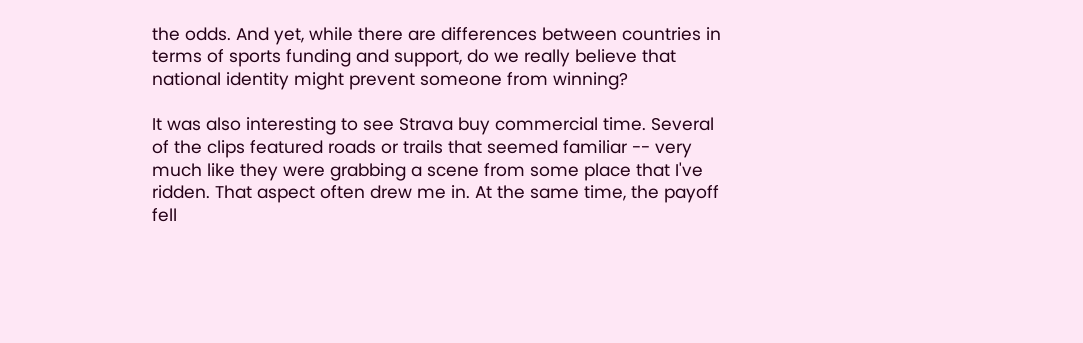the odds. And yet, while there are differences between countries in terms of sports funding and support, do we really believe that national identity might prevent someone from winning?

It was also interesting to see Strava buy commercial time. Several of the clips featured roads or trails that seemed familiar -- very much like they were grabbing a scene from some place that I've ridden. That aspect often drew me in. At the same time, the payoff fell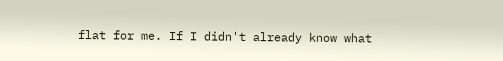flat for me. If I didn't already know what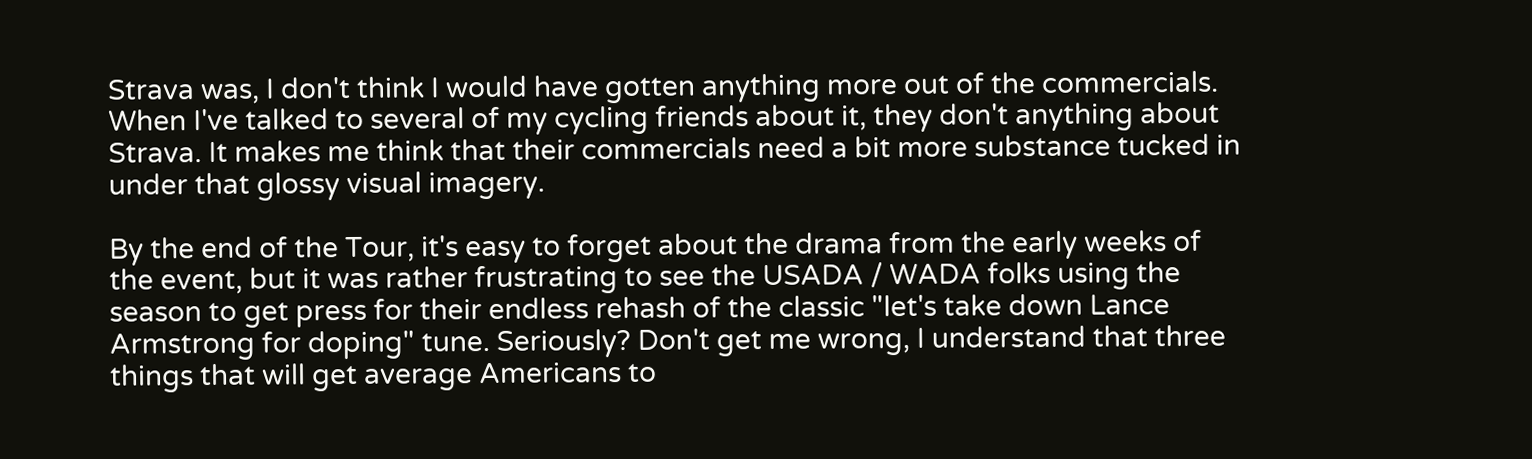Strava was, I don't think I would have gotten anything more out of the commercials. When I've talked to several of my cycling friends about it, they don't anything about Strava. It makes me think that their commercials need a bit more substance tucked in under that glossy visual imagery.

By the end of the Tour, it's easy to forget about the drama from the early weeks of the event, but it was rather frustrating to see the USADA / WADA folks using the season to get press for their endless rehash of the classic "let's take down Lance Armstrong for doping" tune. Seriously? Don't get me wrong, I understand that three things that will get average Americans to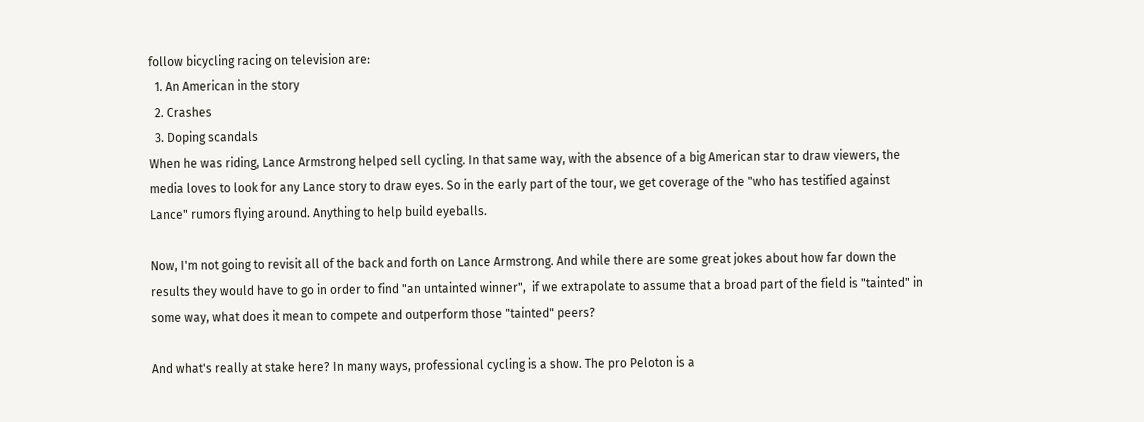follow bicycling racing on television are:
  1. An American in the story
  2. Crashes
  3. Doping scandals
When he was riding, Lance Armstrong helped sell cycling. In that same way, with the absence of a big American star to draw viewers, the media loves to look for any Lance story to draw eyes. So in the early part of the tour, we get coverage of the "who has testified against Lance" rumors flying around. Anything to help build eyeballs.

Now, I'm not going to revisit all of the back and forth on Lance Armstrong. And while there are some great jokes about how far down the results they would have to go in order to find "an untainted winner",  if we extrapolate to assume that a broad part of the field is "tainted" in some way, what does it mean to compete and outperform those "tainted" peers?

And what's really at stake here? In many ways, professional cycling is a show. The pro Peloton is a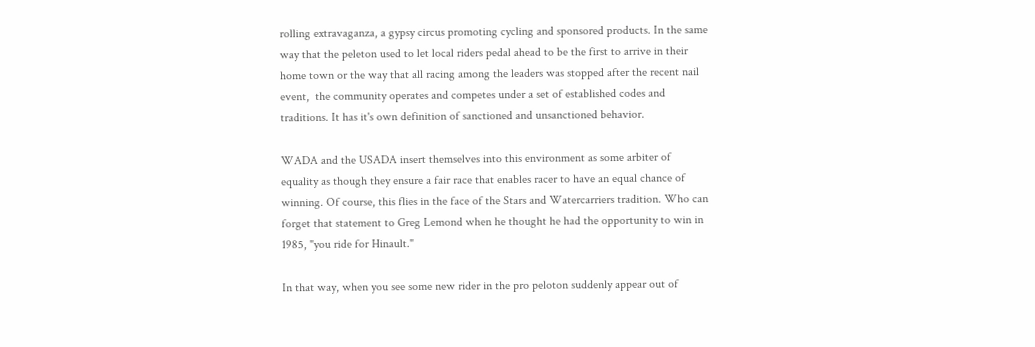rolling extravaganza, a gypsy circus promoting cycling and sponsored products. In the same way that the peleton used to let local riders pedal ahead to be the first to arrive in their home town or the way that all racing among the leaders was stopped after the recent nail event,  the community operates and competes under a set of established codes and traditions. It has it's own definition of sanctioned and unsanctioned behavior.

WADA and the USADA insert themselves into this environment as some arbiter of equality as though they ensure a fair race that enables racer to have an equal chance of winning. Of course, this flies in the face of the Stars and Watercarriers tradition. Who can forget that statement to Greg Lemond when he thought he had the opportunity to win in 1985, "you ride for Hinault."

In that way, when you see some new rider in the pro peloton suddenly appear out of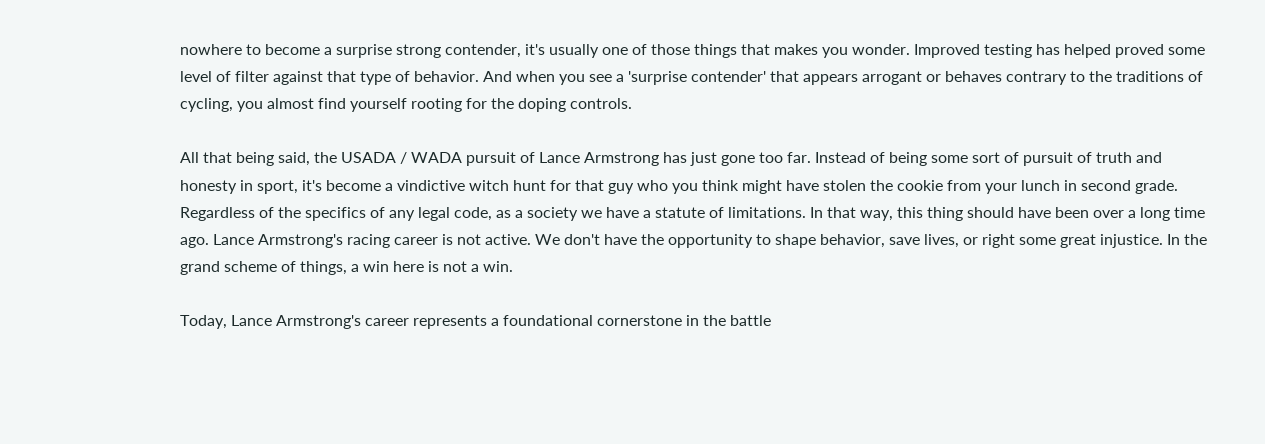nowhere to become a surprise strong contender, it's usually one of those things that makes you wonder. Improved testing has helped proved some level of filter against that type of behavior. And when you see a 'surprise contender' that appears arrogant or behaves contrary to the traditions of cycling, you almost find yourself rooting for the doping controls.

All that being said, the USADA / WADA pursuit of Lance Armstrong has just gone too far. Instead of being some sort of pursuit of truth and honesty in sport, it's become a vindictive witch hunt for that guy who you think might have stolen the cookie from your lunch in second grade. Regardless of the specifics of any legal code, as a society we have a statute of limitations. In that way, this thing should have been over a long time ago. Lance Armstrong's racing career is not active. We don't have the opportunity to shape behavior, save lives, or right some great injustice. In the grand scheme of things, a win here is not a win.

Today, Lance Armstrong's career represents a foundational cornerstone in the battle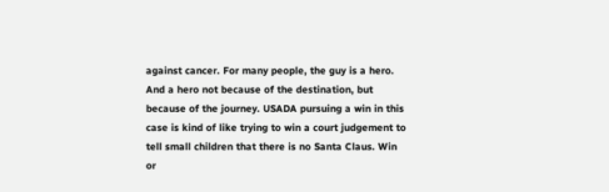against cancer. For many people, the guy is a hero. And a hero not because of the destination, but because of the journey. USADA pursuing a win in this case is kind of like trying to win a court judgement to tell small children that there is no Santa Claus. Win or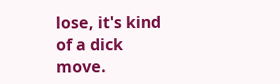lose, it's kind of a dick move.